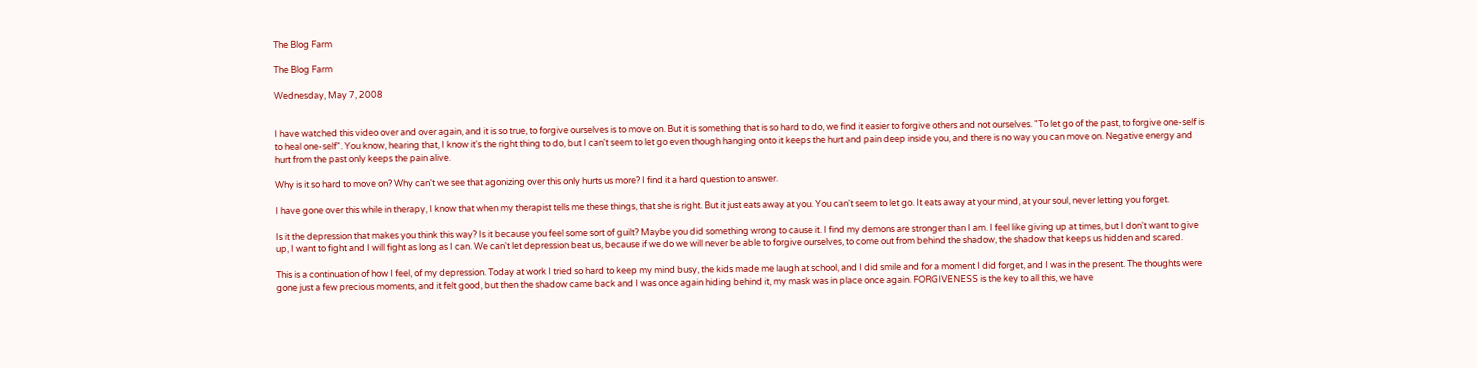The Blog Farm

The Blog Farm

Wednesday, May 7, 2008


I have watched this video over and over again, and it is so true, to forgive ourselves is to move on. But it is something that is so hard to do, we find it easier to forgive others and not ourselves. "To let go of the past, to forgive one-self is to heal one-self". You know, hearing that, I know it's the right thing to do, but I can't seem to let go even though hanging onto it keeps the hurt and pain deep inside you, and there is no way you can move on. Negative energy and hurt from the past only keeps the pain alive.

Why is it so hard to move on? Why can't we see that agonizing over this only hurts us more? I find it a hard question to answer.

I have gone over this while in therapy, I know that when my therapist tells me these things, that she is right. But it just eats away at you. You can't seem to let go. It eats away at your mind, at your soul, never letting you forget.

Is it the depression that makes you think this way? Is it because you feel some sort of guilt? Maybe you did something wrong to cause it. I find my demons are stronger than I am. I feel like giving up at times, but I don't want to give up, I want to fight and I will fight as long as I can. We can't let depression beat us, because if we do we will never be able to forgive ourselves, to come out from behind the shadow, the shadow that keeps us hidden and scared.

This is a continuation of how I feel, of my depression. Today at work I tried so hard to keep my mind busy, the kids made me laugh at school, and I did smile and for a moment I did forget, and I was in the present. The thoughts were gone just a few precious moments, and it felt good, but then the shadow came back and I was once again hiding behind it, my mask was in place once again. FORGIVENESS is the key to all this, we have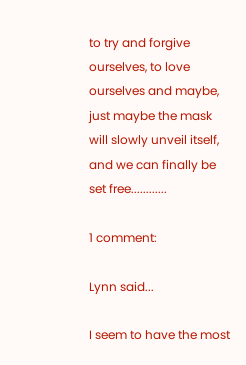to try and forgive ourselves, to love ourselves and maybe, just maybe the mask will slowly unveil itself, and we can finally be set free............

1 comment:

Lynn said...

I seem to have the most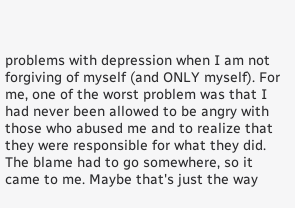problems with depression when I am not forgiving of myself (and ONLY myself). For me, one of the worst problem was that I had never been allowed to be angry with those who abused me and to realize that they were responsible for what they did. The blame had to go somewhere, so it came to me. Maybe that's just the way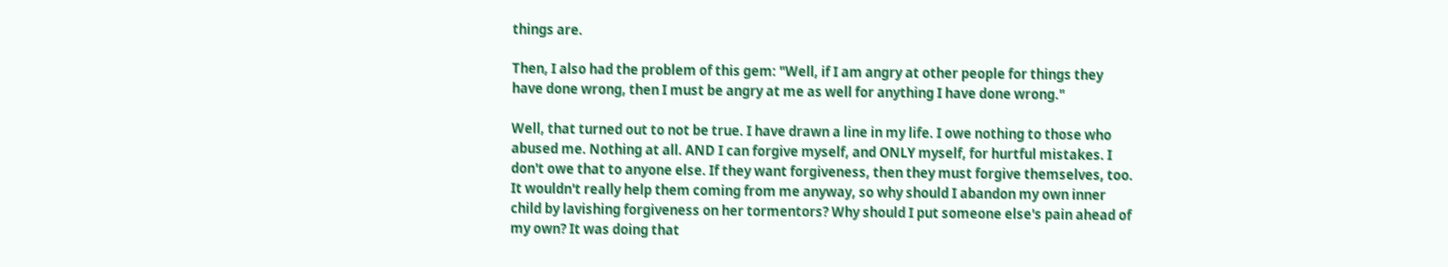things are.

Then, I also had the problem of this gem: "Well, if I am angry at other people for things they have done wrong, then I must be angry at me as well for anything I have done wrong."

Well, that turned out to not be true. I have drawn a line in my life. I owe nothing to those who abused me. Nothing at all. AND I can forgive myself, and ONLY myself, for hurtful mistakes. I don't owe that to anyone else. If they want forgiveness, then they must forgive themselves, too. It wouldn't really help them coming from me anyway, so why should I abandon my own inner child by lavishing forgiveness on her tormentors? Why should I put someone else's pain ahead of my own? It was doing that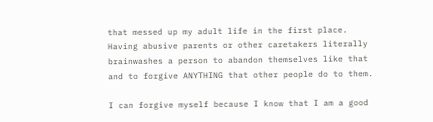that messed up my adult life in the first place. Having abusive parents or other caretakers literally brainwashes a person to abandon themselves like that and to forgive ANYTHING that other people do to them.

I can forgive myself because I know that I am a good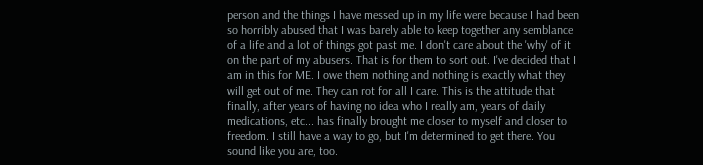person and the things I have messed up in my life were because I had been so horribly abused that I was barely able to keep together any semblance of a life and a lot of things got past me. I don't care about the 'why' of it on the part of my abusers. That is for them to sort out. I've decided that I am in this for ME. I owe them nothing and nothing is exactly what they will get out of me. They can rot for all I care. This is the attitude that finally, after years of having no idea who I really am, years of daily medications, etc... has finally brought me closer to myself and closer to freedom. I still have a way to go, but I'm determined to get there. You sound like you are, too.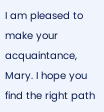I am pleased to make your acquaintance, Mary. I hope you find the right path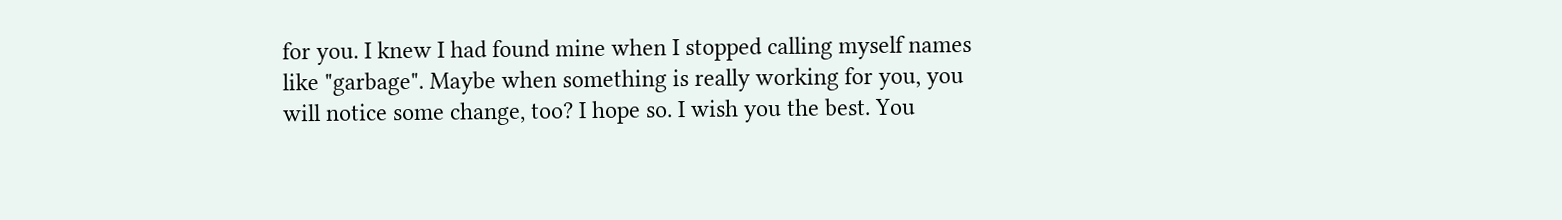for you. I knew I had found mine when I stopped calling myself names like "garbage". Maybe when something is really working for you, you will notice some change, too? I hope so. I wish you the best. You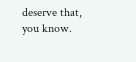deserve that, you know.